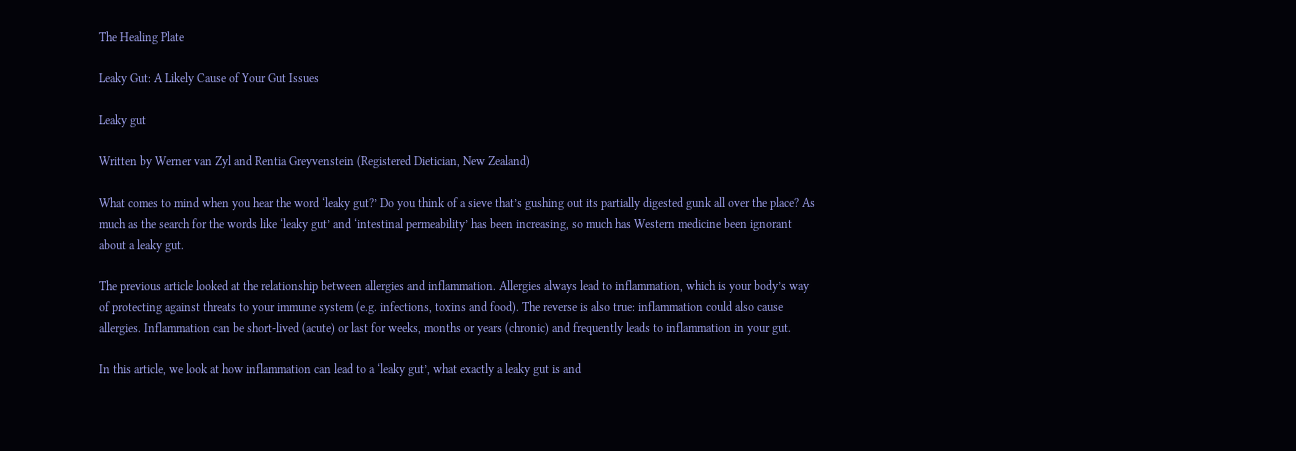The Healing Plate

Leaky Gut: A Likely Cause of Your Gut Issues

Leaky gut

Written by Werner van Zyl and Rentia Greyvenstein (Registered Dietician, New Zealand)

What comes to mind when you hear the word ‘leaky gut?’ Do you think of a sieve that’s gushing out its partially digested gunk all over the place? As much as the search for the words like ‘leaky gut’ and ‘intestinal permeability’ has been increasing, so much has Western medicine been ignorant about a leaky gut.

The previous article looked at the relationship between allergies and inflammation. Allergies always lead to inflammation, which is your body’s way of protecting against threats to your immune system (e.g. infections, toxins and food). The reverse is also true: inflammation could also cause allergies. Inflammation can be short-lived (acute) or last for weeks, months or years (chronic) and frequently leads to inflammation in your gut.

In this article, we look at how inflammation can lead to a ‘leaky gut’, what exactly a leaky gut is and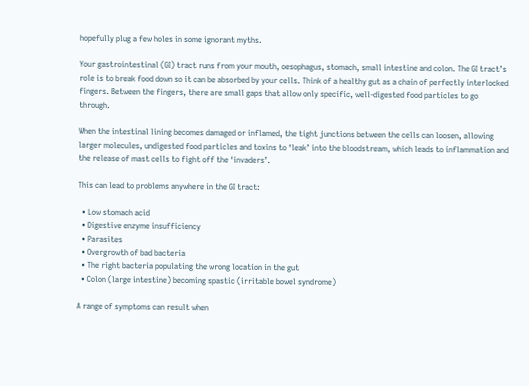hopefully plug a few holes in some ignorant myths.

Your gastrointestinal (GI) tract runs from your mouth, oesophagus, stomach, small intestine and colon. The GI tract’s role is to break food down so it can be absorbed by your cells. Think of a healthy gut as a chain of perfectly interlocked fingers. Between the fingers, there are small gaps that allow only specific, well-digested food particles to go through.

When the intestinal lining becomes damaged or inflamed, the tight junctions between the cells can loosen, allowing larger molecules, undigested food particles and toxins to ‘leak’ into the bloodstream, which leads to inflammation and the release of mast cells to fight off the ‘invaders’.

This can lead to problems anywhere in the GI tract:

  • Low stomach acid
  • Digestive enzyme insufficiency
  • Parasites
  • Overgrowth of bad bacteria
  • The right bacteria populating the wrong location in the gut
  • Colon (large intestine) becoming spastic (irritable bowel syndrome)

A range of symptoms can result when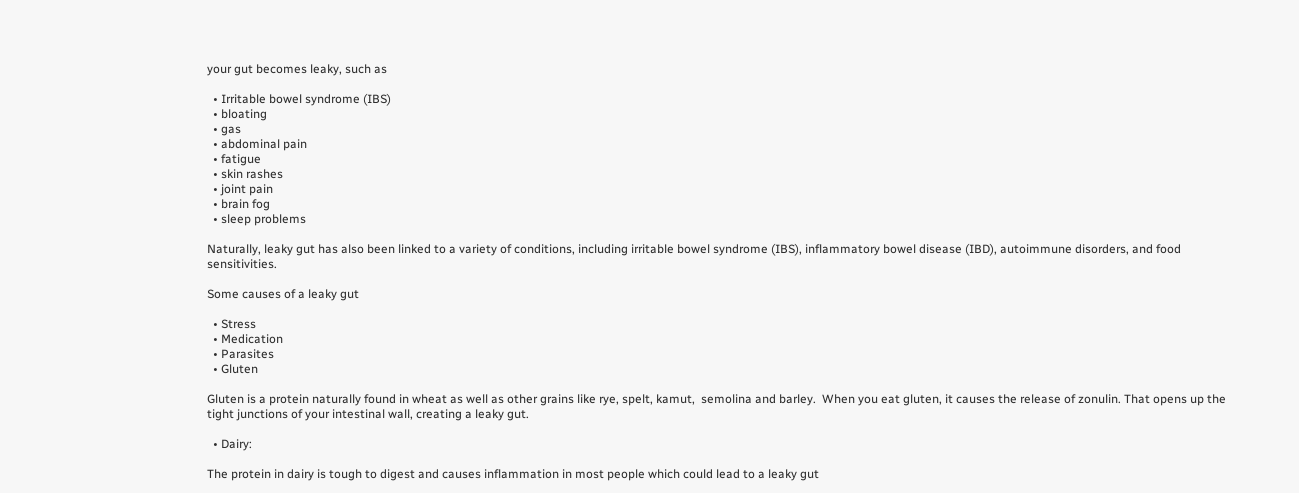your gut becomes leaky, such as

  • Irritable bowel syndrome (IBS)
  • bloating
  • gas
  • abdominal pain
  • fatigue
  • skin rashes
  • joint pain
  • brain fog
  • sleep problems

Naturally, leaky gut has also been linked to a variety of conditions, including irritable bowel syndrome (IBS), inflammatory bowel disease (IBD), autoimmune disorders, and food sensitivities.

Some causes of a leaky gut

  • Stress
  • Medication
  • Parasites
  • Gluten

Gluten is a protein naturally found in wheat as well as other grains like rye, spelt, kamut,  semolina and barley.  When you eat gluten, it causes the release of zonulin. That opens up the tight junctions of your intestinal wall, creating a leaky gut.

  • Dairy:

The protein in dairy is tough to digest and causes inflammation in most people which could lead to a leaky gut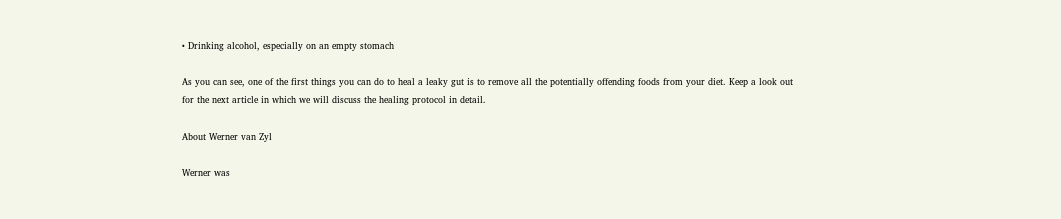• Drinking alcohol, especially on an empty stomach

As you can see, one of the first things you can do to heal a leaky gut is to remove all the potentially offending foods from your diet. Keep a look out for the next article in which we will discuss the healing protocol in detail.

About Werner van Zyl

Werner was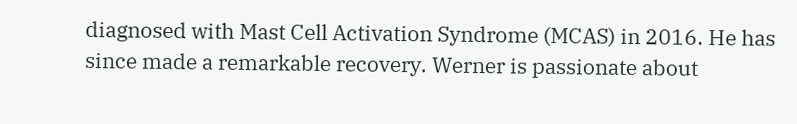diagnosed with Mast Cell Activation Syndrome (MCAS) in 2016. He has since made a remarkable recovery. Werner is passionate about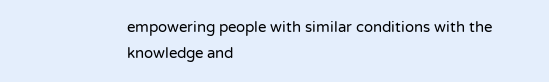empowering people with similar conditions with the knowledge and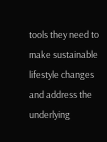tools they need to make sustainable lifestyle changes and address the underlying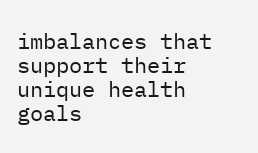imbalances that support their unique health goals